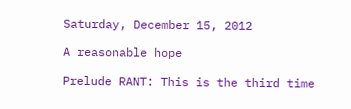Saturday, December 15, 2012

A reasonable hope

Prelude RANT: This is the third time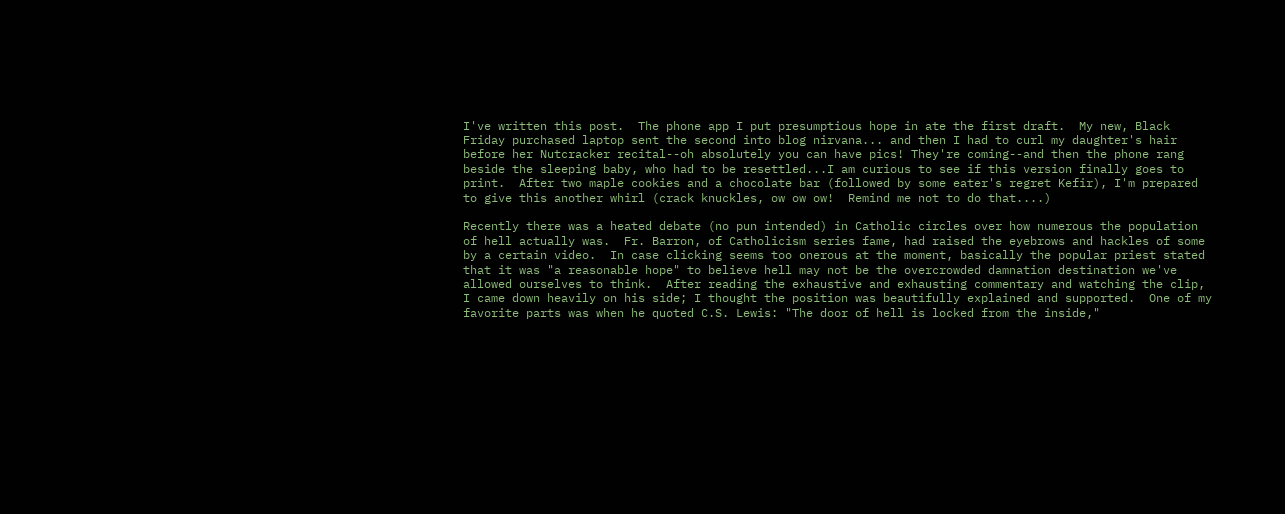I've written this post.  The phone app I put presumptious hope in ate the first draft.  My new, Black Friday purchased laptop sent the second into blog nirvana... and then I had to curl my daughter's hair before her Nutcracker recital--oh absolutely you can have pics! They're coming--and then the phone rang beside the sleeping baby, who had to be resettled...I am curious to see if this version finally goes to print.  After two maple cookies and a chocolate bar (followed by some eater's regret Kefir), I'm prepared to give this another whirl (crack knuckles, ow ow ow!  Remind me not to do that....)

Recently there was a heated debate (no pun intended) in Catholic circles over how numerous the population of hell actually was.  Fr. Barron, of Catholicism series fame, had raised the eyebrows and hackles of some by a certain video.  In case clicking seems too onerous at the moment, basically the popular priest stated that it was "a reasonable hope" to believe hell may not be the overcrowded damnation destination we've allowed ourselves to think.  After reading the exhaustive and exhausting commentary and watching the clip, I came down heavily on his side; I thought the position was beautifully explained and supported.  One of my favorite parts was when he quoted C.S. Lewis: "The door of hell is locked from the inside,"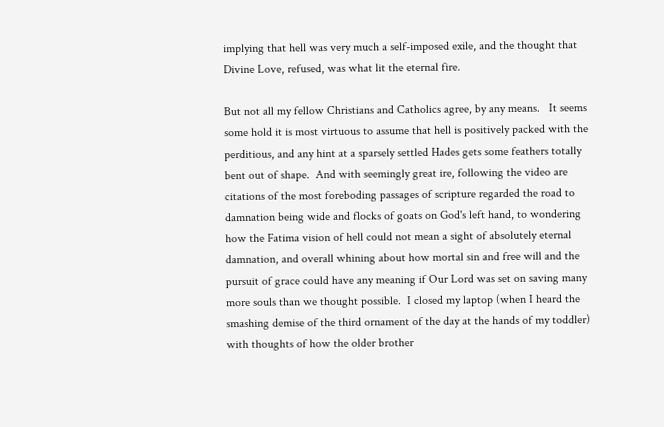implying that hell was very much a self-imposed exile, and the thought that Divine Love, refused, was what lit the eternal fire.

But not all my fellow Christians and Catholics agree, by any means.   It seems some hold it is most virtuous to assume that hell is positively packed with the perditious, and any hint at a sparsely settled Hades gets some feathers totally bent out of shape.  And with seemingly great ire, following the video are citations of the most foreboding passages of scripture regarded the road to damnation being wide and flocks of goats on God's left hand, to wondering how the Fatima vision of hell could not mean a sight of absolutely eternal damnation, and overall whining about how mortal sin and free will and the pursuit of grace could have any meaning if Our Lord was set on saving many more souls than we thought possible.  I closed my laptop (when I heard the smashing demise of the third ornament of the day at the hands of my toddler) with thoughts of how the older brother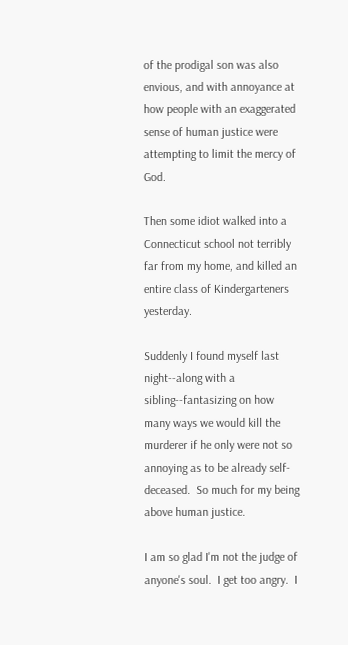of the prodigal son was also envious, and with annoyance at how people with an exaggerated sense of human justice were attempting to limit the mercy of God.

Then some idiot walked into a Connecticut school not terribly far from my home, and killed an entire class of Kindergarteners yesterday.

Suddenly I found myself last night--along with a sibling--fantasizing on how many ways we would kill the murderer if he only were not so annoying as to be already self-deceased.  So much for my being above human justice.

I am so glad I'm not the judge of anyone's soul.  I get too angry.  I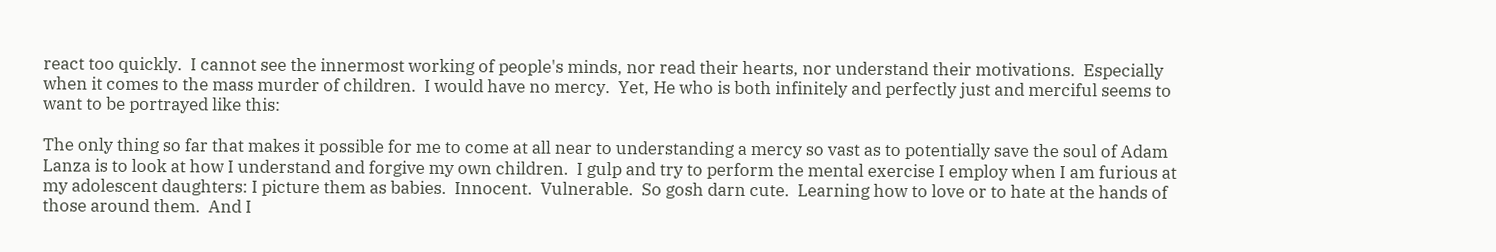react too quickly.  I cannot see the innermost working of people's minds, nor read their hearts, nor understand their motivations.  Especially when it comes to the mass murder of children.  I would have no mercy.  Yet, He who is both infinitely and perfectly just and merciful seems to want to be portrayed like this:

The only thing so far that makes it possible for me to come at all near to understanding a mercy so vast as to potentially save the soul of Adam Lanza is to look at how I understand and forgive my own children.  I gulp and try to perform the mental exercise I employ when I am furious at my adolescent daughters: I picture them as babies.  Innocent.  Vulnerable.  So gosh darn cute.  Learning how to love or to hate at the hands of those around them.  And I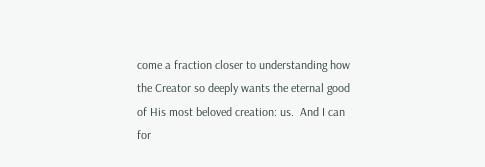come a fraction closer to understanding how the Creator so deeply wants the eternal good of His most beloved creation: us.  And I can for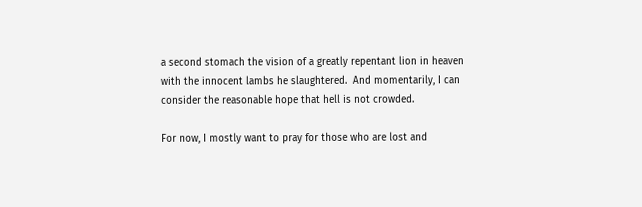a second stomach the vision of a greatly repentant lion in heaven with the innocent lambs he slaughtered.  And momentarily, I can consider the reasonable hope that hell is not crowded.

For now, I mostly want to pray for those who are lost and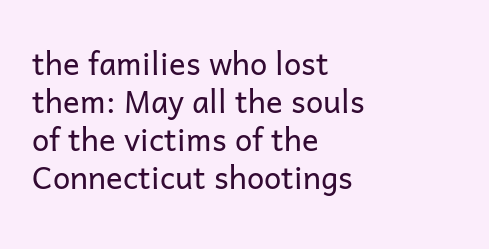the families who lost them: May all the souls of the victims of the Connecticut shootings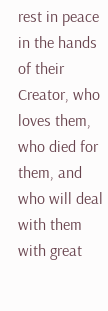rest in peace in the hands of their Creator, who loves them, who died for them, and who will deal with them with great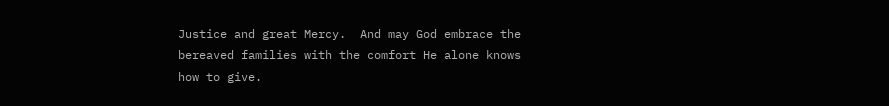Justice and great Mercy.  And may God embrace the bereaved families with the comfort He alone knows how to give.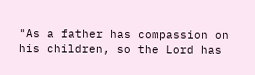"As a father has compassion on his children, so the Lord has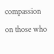compassion on those who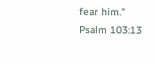fear him." Psalm 103:13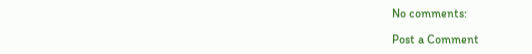No comments:

Post a Comment